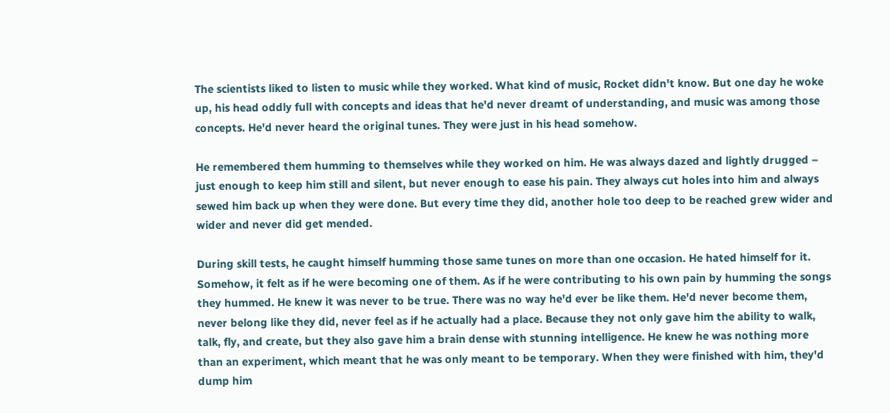The scientists liked to listen to music while they worked. What kind of music, Rocket didn't know. But one day he woke up, his head oddly full with concepts and ideas that he'd never dreamt of understanding, and music was among those concepts. He'd never heard the original tunes. They were just in his head somehow.

He remembered them humming to themselves while they worked on him. He was always dazed and lightly drugged – just enough to keep him still and silent, but never enough to ease his pain. They always cut holes into him and always sewed him back up when they were done. But every time they did, another hole too deep to be reached grew wider and wider and never did get mended.

During skill tests, he caught himself humming those same tunes on more than one occasion. He hated himself for it. Somehow, it felt as if he were becoming one of them. As if he were contributing to his own pain by humming the songs they hummed. He knew it was never to be true. There was no way he'd ever be like them. He'd never become them, never belong like they did, never feel as if he actually had a place. Because they not only gave him the ability to walk, talk, fly, and create, but they also gave him a brain dense with stunning intelligence. He knew he was nothing more than an experiment, which meant that he was only meant to be temporary. When they were finished with him, they'd dump him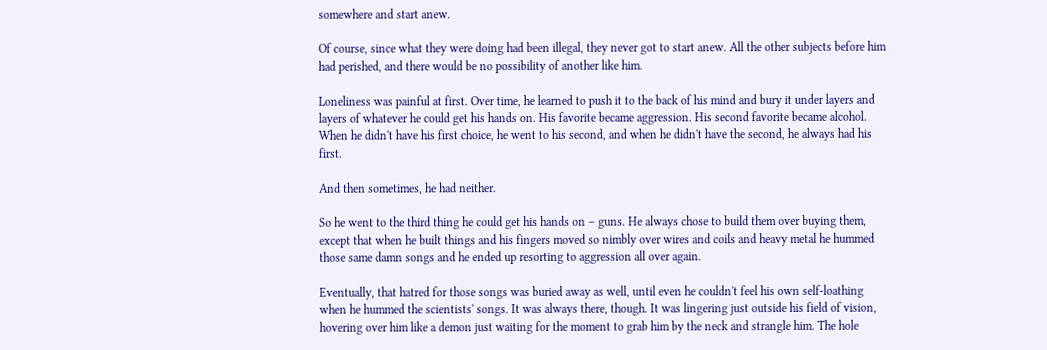somewhere and start anew.

Of course, since what they were doing had been illegal, they never got to start anew. All the other subjects before him had perished, and there would be no possibility of another like him.

Loneliness was painful at first. Over time, he learned to push it to the back of his mind and bury it under layers and layers of whatever he could get his hands on. His favorite became aggression. His second favorite became alcohol. When he didn't have his first choice, he went to his second, and when he didn't have the second, he always had his first.

And then sometimes, he had neither.

So he went to the third thing he could get his hands on – guns. He always chose to build them over buying them, except that when he built things and his fingers moved so nimbly over wires and coils and heavy metal he hummed those same damn songs and he ended up resorting to aggression all over again.

Eventually, that hatred for those songs was buried away as well, until even he couldn't feel his own self-loathing when he hummed the scientists' songs. It was always there, though. It was lingering just outside his field of vision, hovering over him like a demon just waiting for the moment to grab him by the neck and strangle him. The hole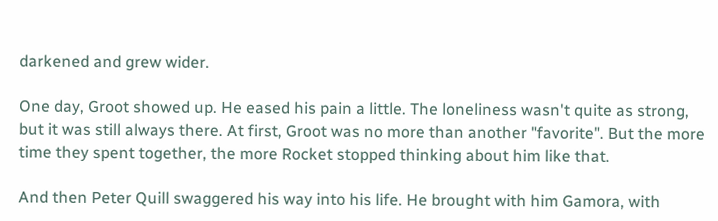darkened and grew wider.

One day, Groot showed up. He eased his pain a little. The loneliness wasn't quite as strong, but it was still always there. At first, Groot was no more than another "favorite". But the more time they spent together, the more Rocket stopped thinking about him like that.

And then Peter Quill swaggered his way into his life. He brought with him Gamora, with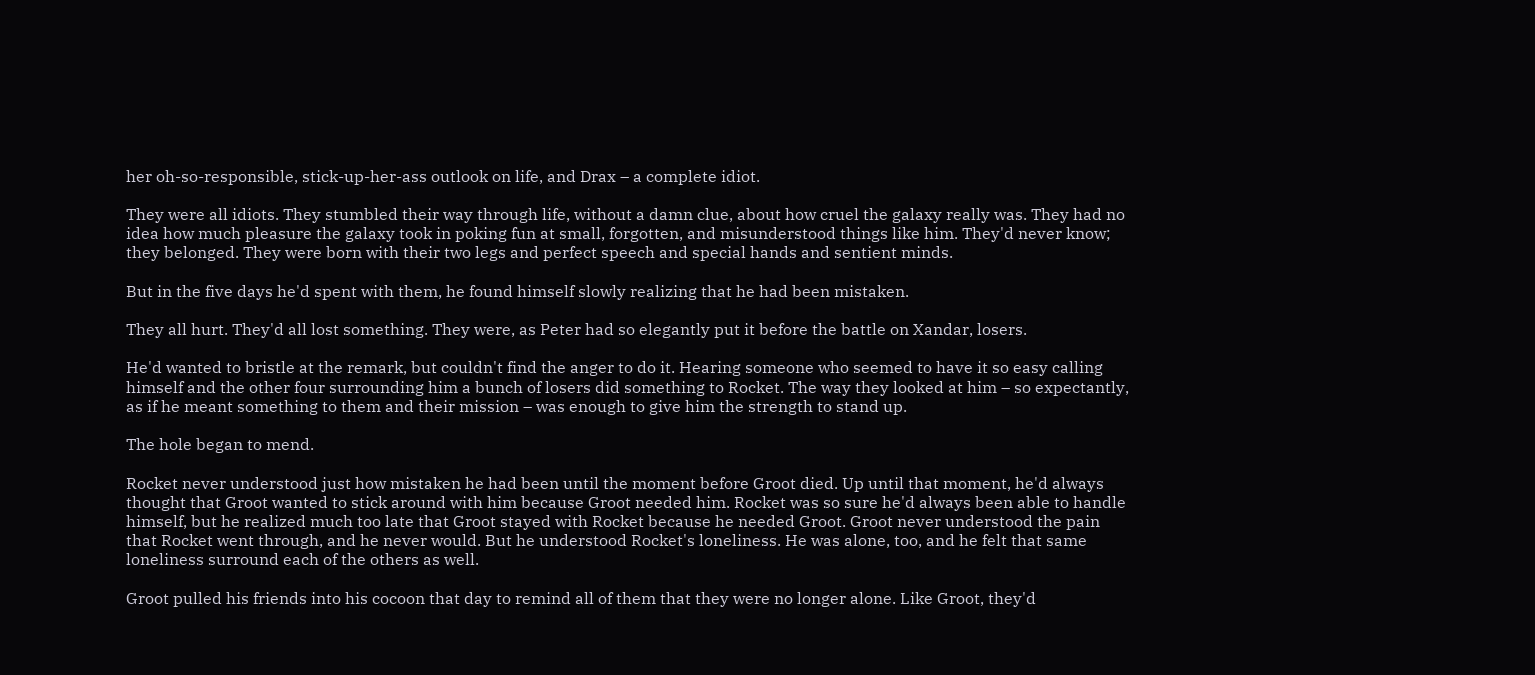her oh-so-responsible, stick-up-her-ass outlook on life, and Drax – a complete idiot.

They were all idiots. They stumbled their way through life, without a damn clue, about how cruel the galaxy really was. They had no idea how much pleasure the galaxy took in poking fun at small, forgotten, and misunderstood things like him. They'd never know; they belonged. They were born with their two legs and perfect speech and special hands and sentient minds.

But in the five days he'd spent with them, he found himself slowly realizing that he had been mistaken.

They all hurt. They'd all lost something. They were, as Peter had so elegantly put it before the battle on Xandar, losers.

He'd wanted to bristle at the remark, but couldn't find the anger to do it. Hearing someone who seemed to have it so easy calling himself and the other four surrounding him a bunch of losers did something to Rocket. The way they looked at him – so expectantly, as if he meant something to them and their mission – was enough to give him the strength to stand up.

The hole began to mend.

Rocket never understood just how mistaken he had been until the moment before Groot died. Up until that moment, he'd always thought that Groot wanted to stick around with him because Groot needed him. Rocket was so sure he'd always been able to handle himself, but he realized much too late that Groot stayed with Rocket because he needed Groot. Groot never understood the pain that Rocket went through, and he never would. But he understood Rocket's loneliness. He was alone, too, and he felt that same loneliness surround each of the others as well.

Groot pulled his friends into his cocoon that day to remind all of them that they were no longer alone. Like Groot, they'd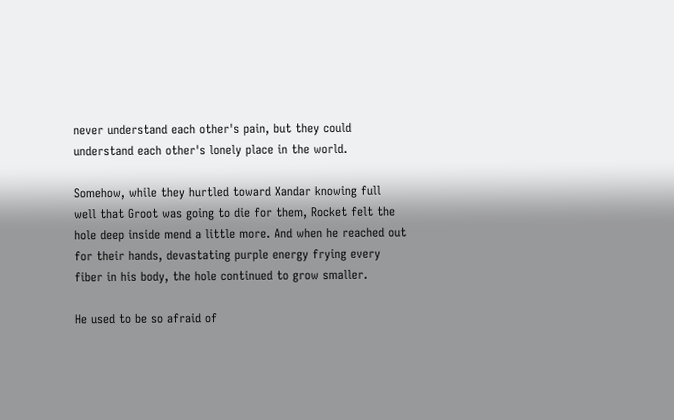never understand each other's pain, but they could understand each other's lonely place in the world.

Somehow, while they hurtled toward Xandar knowing full well that Groot was going to die for them, Rocket felt the hole deep inside mend a little more. And when he reached out for their hands, devastating purple energy frying every fiber in his body, the hole continued to grow smaller.

He used to be so afraid of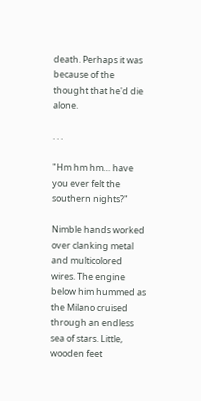death. Perhaps it was because of the thought that he'd die alone.

. . .

"Hm hm hm… have you ever felt the southern nights?"

Nimble hands worked over clanking metal and multicolored wires. The engine below him hummed as the Milano cruised through an endless sea of stars. Little, wooden feet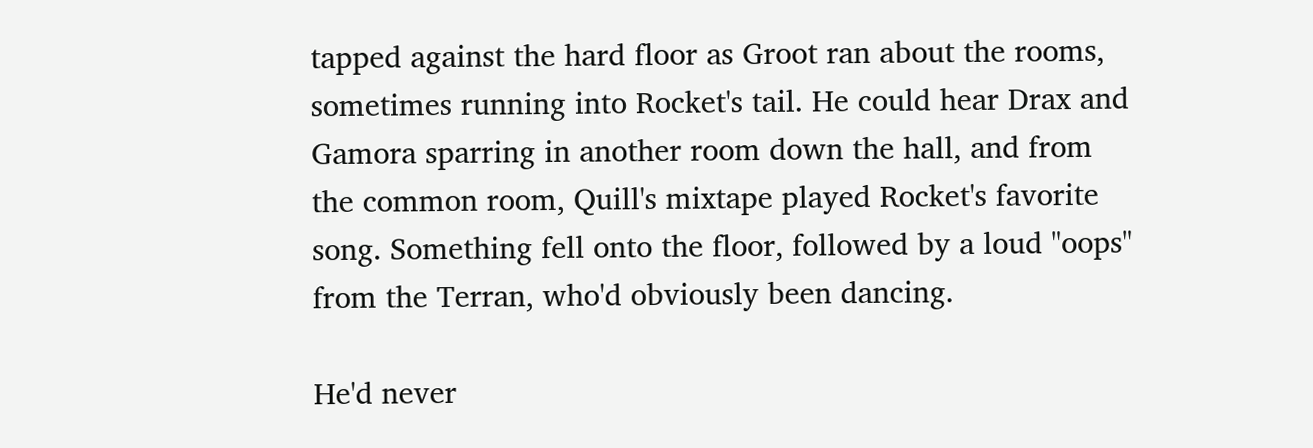tapped against the hard floor as Groot ran about the rooms, sometimes running into Rocket's tail. He could hear Drax and Gamora sparring in another room down the hall, and from the common room, Quill's mixtape played Rocket's favorite song. Something fell onto the floor, followed by a loud "oops" from the Terran, who'd obviously been dancing.

He'd never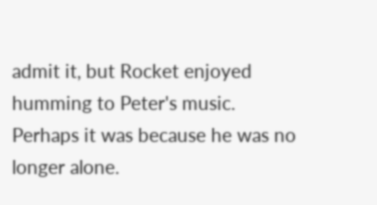admit it, but Rocket enjoyed humming to Peter's music. Perhaps it was because he was no longer alone.